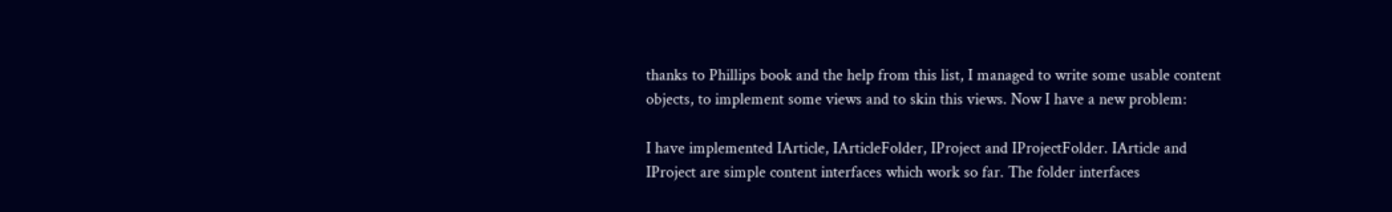thanks to Phillips book and the help from this list, I managed to write some usable content objects, to implement some views and to skin this views. Now I have a new problem:

I have implemented IArticle, IArticleFolder, IProject and IProjectFolder. IArticle and IProject are simple content interfaces which work so far. The folder interfaces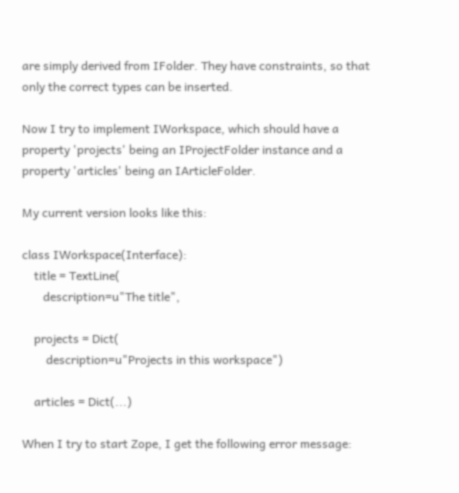are simply derived from IFolder. They have constraints, so that only the correct types can be inserted.

Now I try to implement IWorkspace, which should have a property 'projects' being an IProjectFolder instance and a property 'articles' being an IArticleFolder.

My current version looks like this:

class IWorkspace(Interface):
    title = TextLine(
       description=u"The title",

    projects = Dict(
        description=u"Projects in this workspace")

    articles = Dict(...)

When I try to start Zope, I get the following error message: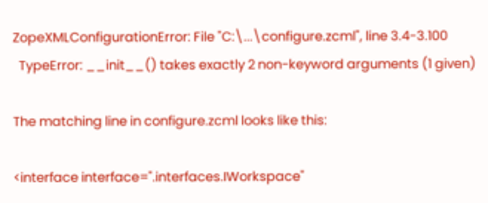ZopeXMLConfigurationError: File "C:\...\configure.zcml", line 3.4-3.100
  TypeError: __init__() takes exactly 2 non-keyword arguments (1 given)

The matching line in configure.zcml looks like this:

<interface interface=".interfaces.IWorkspace"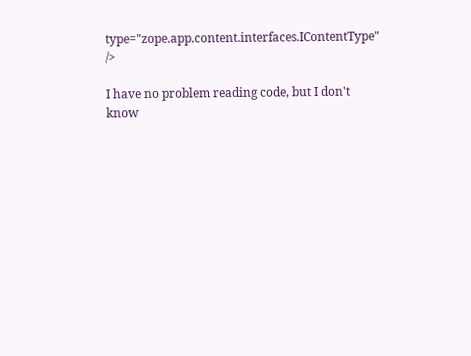type="zope.app.content.interfaces.IContentType" />

I have no problem reading code, but I don't know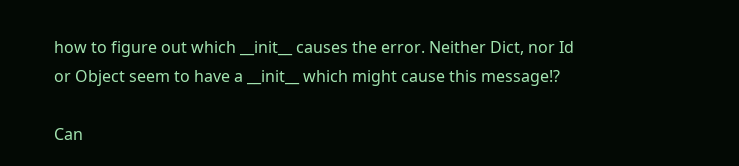how to figure out which __init__ causes the error. Neither Dict, nor Id or Object seem to have a __init__ which might cause this message!?

Can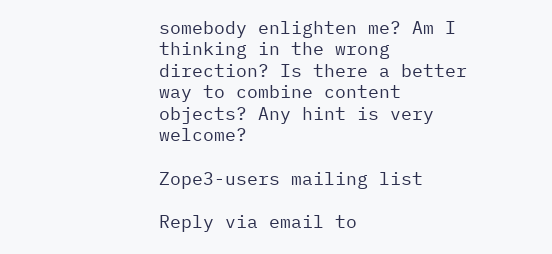somebody enlighten me? Am I thinking in the wrong direction? Is there a better way to combine content objects? Any hint is very welcome?

Zope3-users mailing list

Reply via email to